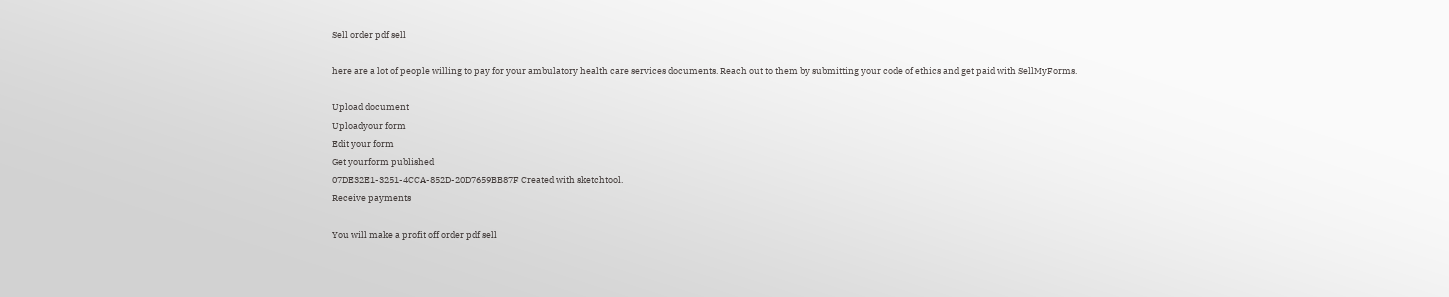Sell order pdf sell

here are a lot of people willing to pay for your ambulatory health care services documents. Reach out to them by submitting your code of ethics and get paid with SellMyForms.

Upload document
Uploadyour form
Edit your form
Get yourform published
07DE32E1-3251-4CCA-852D-20D7659BB87F Created with sketchtool.
Receive payments

You will make a profit off order pdf sell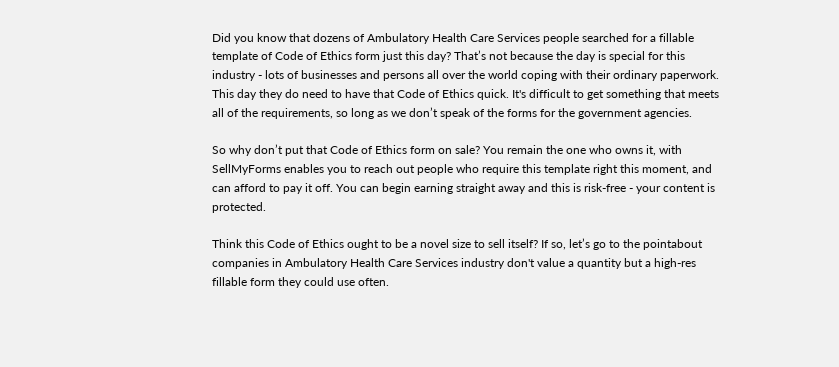Did you know that dozens of Ambulatory Health Care Services people searched for a fillable template of Code of Ethics form just this day? That’s not because the day is special for this industry - lots of businesses and persons all over the world coping with their ordinary paperwork. This day they do need to have that Code of Ethics quick. It's difficult to get something that meets all of the requirements, so long as we don’t speak of the forms for the government agencies.

So why don’t put that Code of Ethics form on sale? You remain the one who owns it, with SellMyForms enables you to reach out people who require this template right this moment, and can afford to pay it off. You can begin earning straight away and this is risk-free - your content is protected.

Think this Code of Ethics ought to be a novel size to sell itself? If so, let’s go to the pointabout companies in Ambulatory Health Care Services industry don't value a quantity but a high-res fillable form they could use often.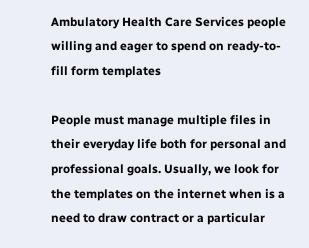Ambulatory Health Care Services people willing and eager to spend on ready-to-fill form templates

People must manage multiple files in their everyday life both for personal and professional goals. Usually, we look for the templates on the internet when is a need to draw contract or a particular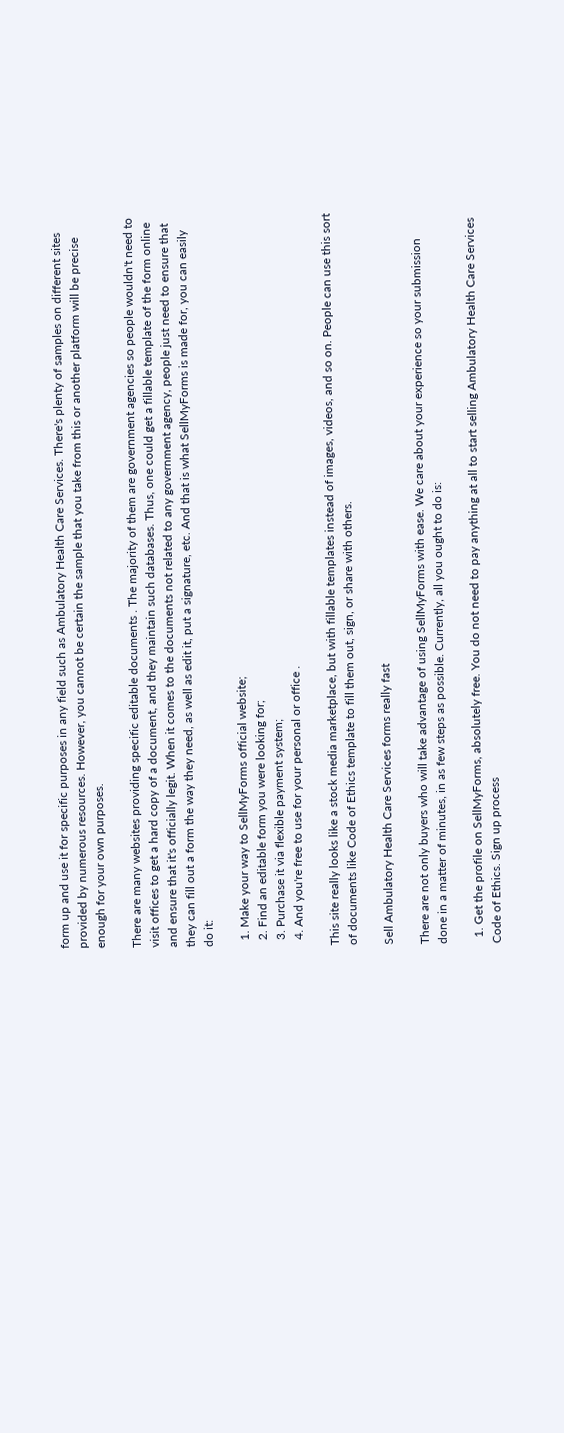form up and use it for specific purposes in any field such as Ambulatory Health Care Services. There's plenty of samples on different sites provided by numerous resources. However, you cannot be certain the sample that you take from this or another platform will be precise enough for your own purposes.

There are many websites providing specific editable documents . The majority of them are government agencies so people wouldn't need to visit offices to get a hard copy of a document, and they maintain such databases. Thus, one could get a fillable template of the form online and ensure that it's officially legit. When it comes to the documents not related to any government agency, people just need to ensure that they can fill out a form the way they need, as well as edit it, put a signature, etc. And that is what SellMyForms is made for, you can easily do it:

  1. Make your way to SellMyForms official website;
  2. Find an editable form you were looking for;
  3. Purchase it via flexible payment system;
  4. And you're free to use for your personal or office .

This site really looks like a stock media marketplace, but with fillable templates instead of images, videos, and so on. People can use this sort of documents like Code of Ethics template to fill them out, sign, or share with others.

Sell Ambulatory Health Care Services forms really fast

There are not only buyers who will take advantage of using SellMyForms with ease. We care about your experience so your submission done in a matter of minutes, in as few steps as possible. Currently, all you ought to do is:

  1. Get the profile on SellMyForms, absolutely free. You do not need to pay anything at all to start selling Ambulatory Health Care Services Code of Ethics. Sign up process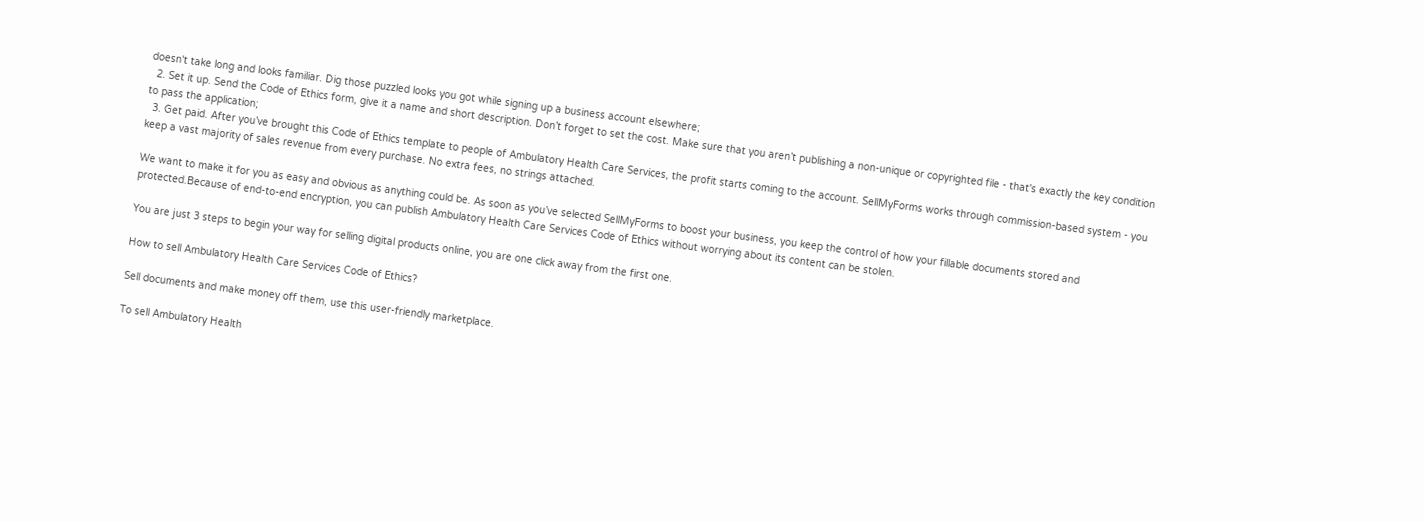doesn't take long and looks familiar. Dig those puzzled looks you got while signing up a business account elsewhere;
  2. Set it up. Send the Code of Ethics form, give it a name and short description. Don’t forget to set the cost. Make sure that you aren’t publishing a non-unique or copyrighted file - that's exactly the key condition to pass the application;
  3. Get paid. After you’ve brought this Code of Ethics template to people of Ambulatory Health Care Services, the profit starts coming to the account. SellMyForms works through commission-based system - you keep a vast majority of sales revenue from every purchase. No extra fees, no strings attached.

We want to make it for you as easy and obvious as anything could be. As soon as you’ve selected SellMyForms to boost your business, you keep the control of how your fillable documents stored and protected.Because of end-to-end encryption, you can publish Ambulatory Health Care Services Code of Ethics without worrying about its content can be stolen.

You are just 3 steps to begin your way for selling digital products online, you are one click away from the first one.

How to sell Ambulatory Health Care Services Code of Ethics?

Sell documents and make money off them, use this user-friendly marketplace.

To sell Ambulatory Health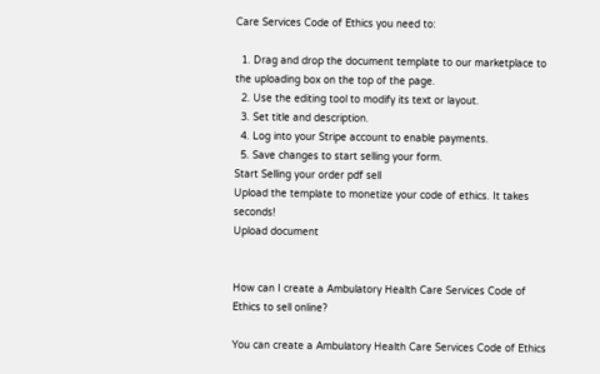Care Services Code of Ethics you need to:

  1. Drag and drop the document template to our marketplace to the uploading box on the top of the page.
  2. Use the editing tool to modify its text or layout.
  3. Set title and description.
  4. Log into your Stripe account to enable payments.
  5. Save changes to start selling your form.
Start Selling your order pdf sell
Upload the template to monetize your code of ethics. It takes seconds!
Upload document


How can I create a Ambulatory Health Care Services Code of Ethics to sell online?

You can create a Ambulatory Health Care Services Code of Ethics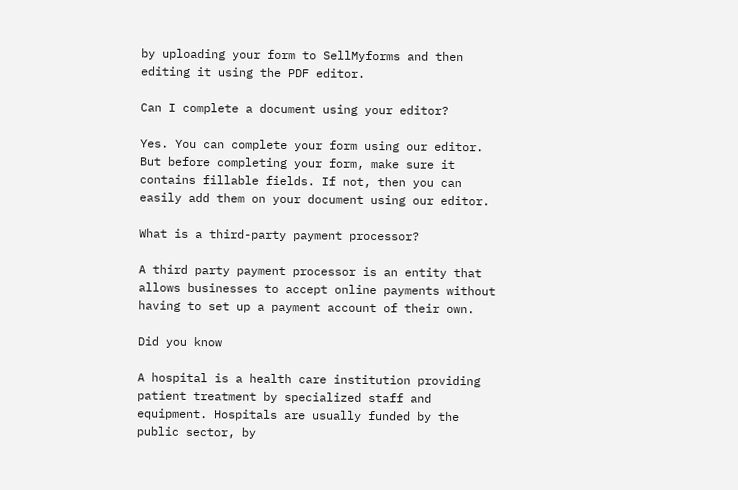by uploading your form to SellMyforms and then editing it using the PDF editor.

Can I complete a document using your editor?

Yes. You can complete your form using our editor. But before completing your form, make sure it contains fillable fields. If not, then you can easily add them on your document using our editor.

What is a third-party payment processor?

A third party payment processor is an entity that allows businesses to accept online payments without having to set up a payment account of their own.

Did you know

A hospital is a health care institution providing patient treatment by specialized staff and equipment. Hospitals are usually funded by the public sector, by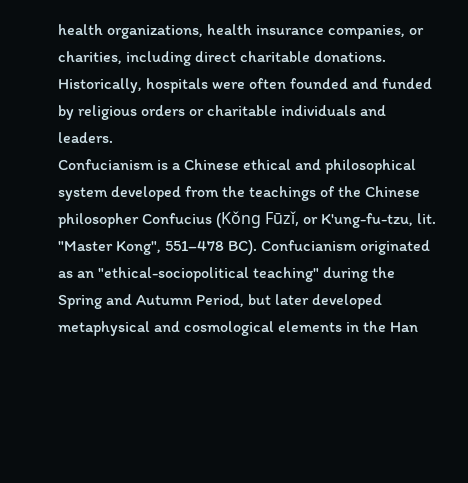health organizations, health insurance companies, or charities, including direct charitable donations. Historically, hospitals were often founded and funded by religious orders or charitable individuals and leaders.
Confucianism is a Chinese ethical and philosophical system developed from the teachings of the Chinese philosopher Confucius (Kǒng Fūzǐ, or K'ung-fu-tzu, lit. "Master Kong", 551–478 BC). Confucianism originated as an "ethical-sociopolitical teaching" during the Spring and Autumn Period, but later developed metaphysical and cosmological elements in the Han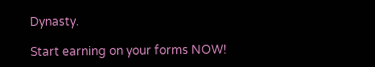Dynasty.

Start earning on your forms NOW!